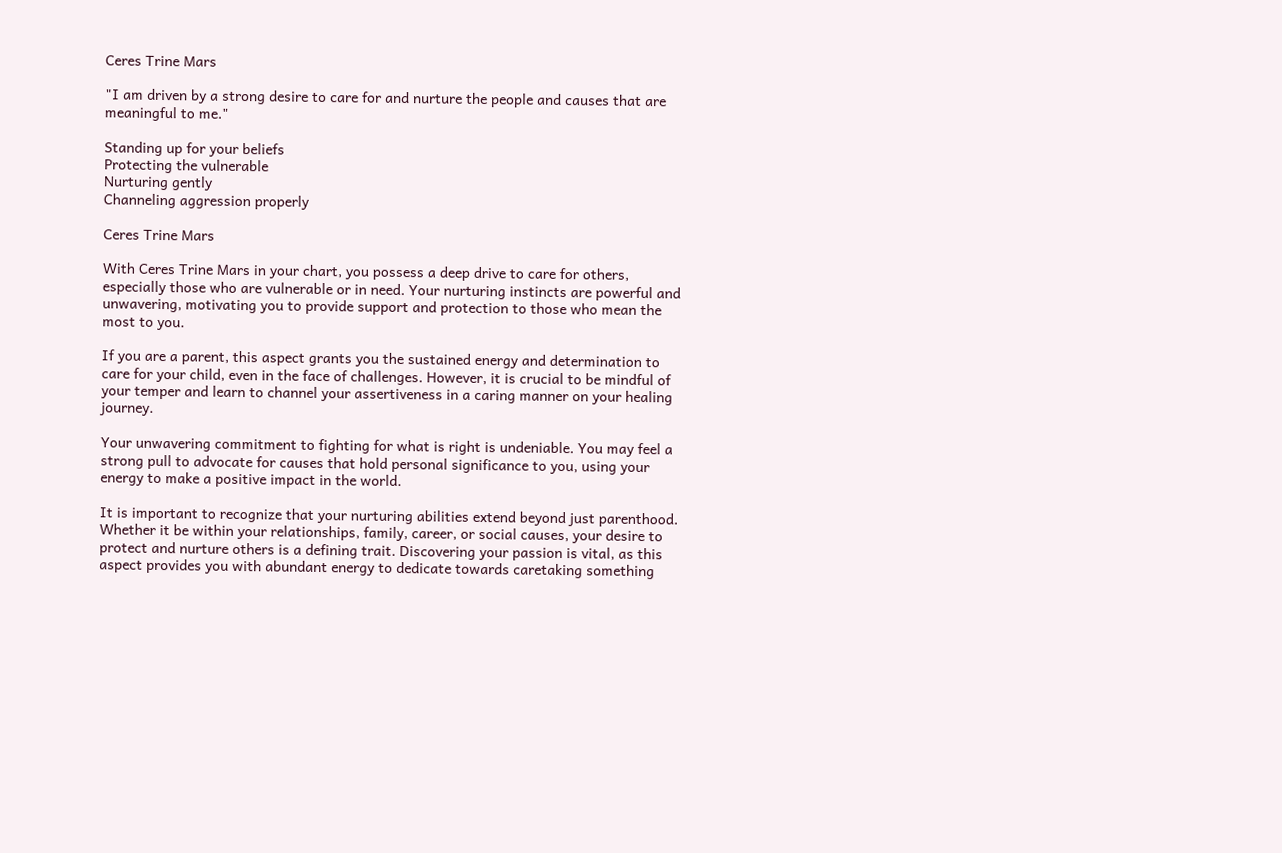Ceres Trine Mars

"I am driven by a strong desire to care for and nurture the people and causes that are meaningful to me."

Standing up for your beliefs
Protecting the vulnerable
Nurturing gently
Channeling aggression properly

Ceres Trine Mars

With Ceres Trine Mars in your chart, you possess a deep drive to care for others, especially those who are vulnerable or in need. Your nurturing instincts are powerful and unwavering, motivating you to provide support and protection to those who mean the most to you.

If you are a parent, this aspect grants you the sustained energy and determination to care for your child, even in the face of challenges. However, it is crucial to be mindful of your temper and learn to channel your assertiveness in a caring manner on your healing journey.

Your unwavering commitment to fighting for what is right is undeniable. You may feel a strong pull to advocate for causes that hold personal significance to you, using your energy to make a positive impact in the world.

It is important to recognize that your nurturing abilities extend beyond just parenthood. Whether it be within your relationships, family, career, or social causes, your desire to protect and nurture others is a defining trait. Discovering your passion is vital, as this aspect provides you with abundant energy to dedicate towards caretaking something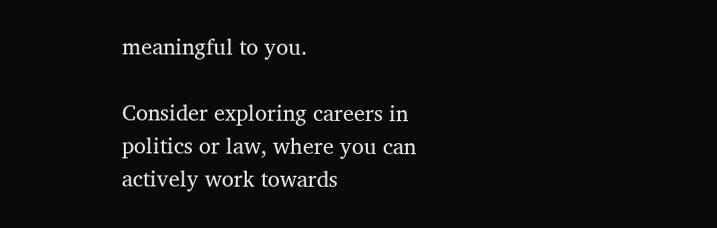meaningful to you.

Consider exploring careers in politics or law, where you can actively work towards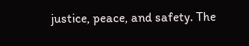justice, peace, and safety. The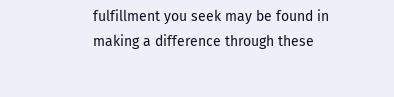fulfillment you seek may be found in making a difference through these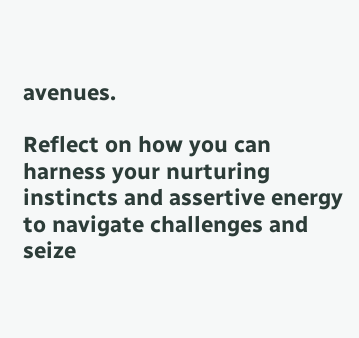avenues.

Reflect on how you can harness your nurturing instincts and assertive energy to navigate challenges and seize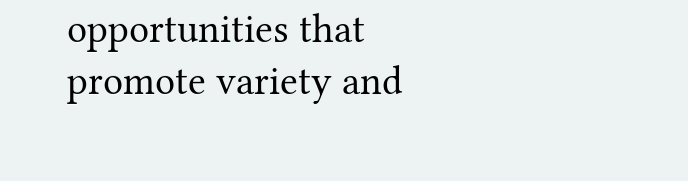opportunities that promote variety and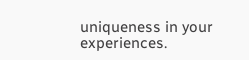uniqueness in your experiences.